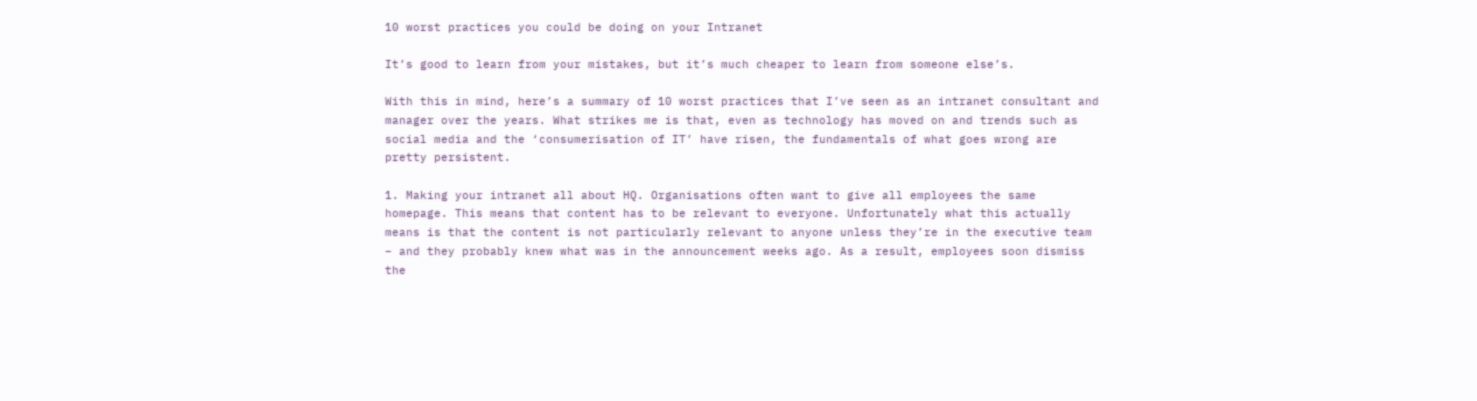10 worst practices you could be doing on your Intranet

It’s good to learn from your mistakes, but it’s much cheaper to learn from someone else’s.

With this in mind, here’s a summary of 10 worst practices that I’ve seen as an intranet consultant and manager over the years. What strikes me is that, even as technology has moved on and trends such as social media and the ‘consumerisation of IT’ have risen, the fundamentals of what goes wrong are pretty persistent.

1. Making your intranet all about HQ. Organisations often want to give all employees the same homepage. This means that content has to be relevant to everyone. Unfortunately what this actually means is that the content is not particularly relevant to anyone unless they’re in the executive team – and they probably knew what was in the announcement weeks ago. As a result, employees soon dismiss the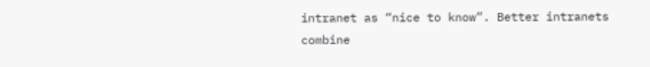intranet as “nice to know”. Better intranets combine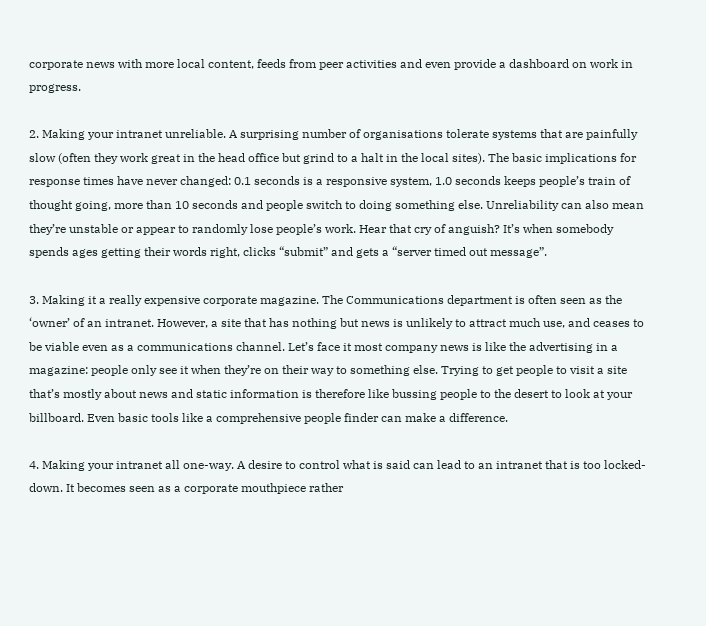corporate news with more local content, feeds from peer activities and even provide a dashboard on work in progress.

2. Making your intranet unreliable. A surprising number of organisations tolerate systems that are painfully slow (often they work great in the head office but grind to a halt in the local sites). The basic implications for response times have never changed: 0.1 seconds is a responsive system, 1.0 seconds keeps people’s train of thought going, more than 10 seconds and people switch to doing something else. Unreliability can also mean they’re unstable or appear to randomly lose people’s work. Hear that cry of anguish? It’s when somebody spends ages getting their words right, clicks “submit” and gets a “server timed out message”.

3. Making it a really expensive corporate magazine. The Communications department is often seen as the ‘owner’ of an intranet. However, a site that has nothing but news is unlikely to attract much use, and ceases to be viable even as a communications channel. Let’s face it most company news is like the advertising in a magazine: people only see it when they’re on their way to something else. Trying to get people to visit a site that’s mostly about news and static information is therefore like bussing people to the desert to look at your billboard. Even basic tools like a comprehensive people finder can make a difference.

4. Making your intranet all one-way. A desire to control what is said can lead to an intranet that is too locked-down. It becomes seen as a corporate mouthpiece rather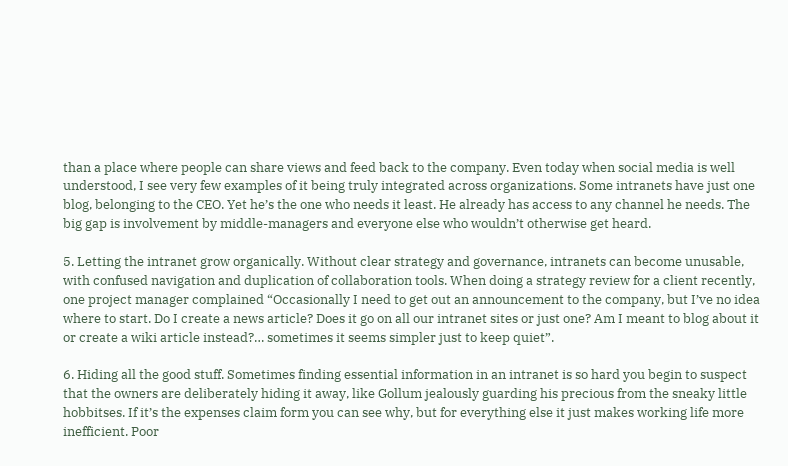than a place where people can share views and feed back to the company. Even today when social media is well understood, I see very few examples of it being truly integrated across organizations. Some intranets have just one blog, belonging to the CEO. Yet he’s the one who needs it least. He already has access to any channel he needs. The big gap is involvement by middle-managers and everyone else who wouldn’t otherwise get heard.

5. Letting the intranet grow organically. Without clear strategy and governance, intranets can become unusable, with confused navigation and duplication of collaboration tools. When doing a strategy review for a client recently, one project manager complained “Occasionally I need to get out an announcement to the company, but I’ve no idea where to start. Do I create a news article? Does it go on all our intranet sites or just one? Am I meant to blog about it or create a wiki article instead?… sometimes it seems simpler just to keep quiet”.

6. Hiding all the good stuff. Sometimes finding essential information in an intranet is so hard you begin to suspect that the owners are deliberately hiding it away, like Gollum jealously guarding his precious from the sneaky little hobbitses. If it’s the expenses claim form you can see why, but for everything else it just makes working life more inefficient. Poor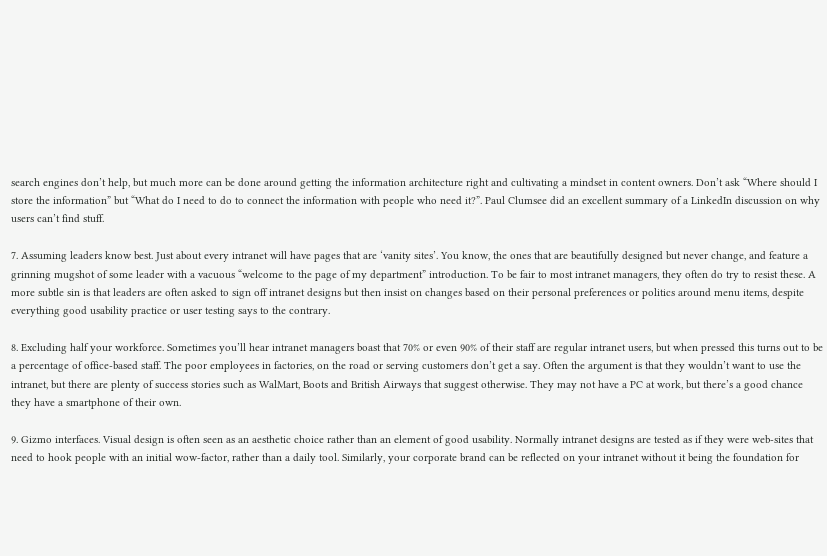search engines don’t help, but much more can be done around getting the information architecture right and cultivating a mindset in content owners. Don’t ask “Where should I store the information” but “What do I need to do to connect the information with people who need it?”. Paul Clumsee did an excellent summary of a LinkedIn discussion on why users can’t find stuff.

7. Assuming leaders know best. Just about every intranet will have pages that are ‘vanity sites’. You know, the ones that are beautifully designed but never change, and feature a grinning mugshot of some leader with a vacuous “welcome to the page of my department” introduction. To be fair to most intranet managers, they often do try to resist these. A more subtle sin is that leaders are often asked to sign off intranet designs but then insist on changes based on their personal preferences or politics around menu items, despite everything good usability practice or user testing says to the contrary.

8. Excluding half your workforce. Sometimes you’ll hear intranet managers boast that 70% or even 90% of their staff are regular intranet users, but when pressed this turns out to be a percentage of office-based staff. The poor employees in factories, on the road or serving customers don’t get a say. Often the argument is that they wouldn’t want to use the intranet, but there are plenty of success stories such as WalMart, Boots and British Airways that suggest otherwise. They may not have a PC at work, but there’s a good chance they have a smartphone of their own.

9. Gizmo interfaces. Visual design is often seen as an aesthetic choice rather than an element of good usability. Normally intranet designs are tested as if they were web-sites that need to hook people with an initial wow-factor, rather than a daily tool. Similarly, your corporate brand can be reflected on your intranet without it being the foundation for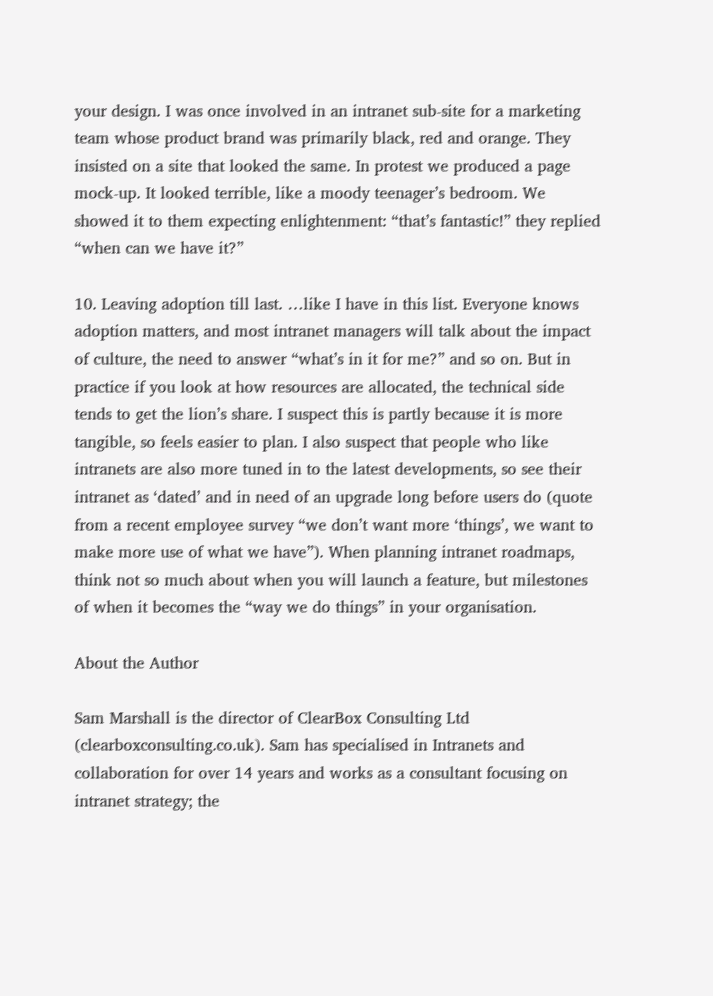your design. I was once involved in an intranet sub-site for a marketing team whose product brand was primarily black, red and orange. They insisted on a site that looked the same. In protest we produced a page mock-up. It looked terrible, like a moody teenager’s bedroom. We showed it to them expecting enlightenment: “that’s fantastic!” they replied “when can we have it?”

10. Leaving adoption till last. …like I have in this list. Everyone knows adoption matters, and most intranet managers will talk about the impact of culture, the need to answer “what’s in it for me?” and so on. But in practice if you look at how resources are allocated, the technical side tends to get the lion’s share. I suspect this is partly because it is more tangible, so feels easier to plan. I also suspect that people who like intranets are also more tuned in to the latest developments, so see their intranet as ‘dated’ and in need of an upgrade long before users do (quote from a recent employee survey “we don’t want more ‘things’, we want to make more use of what we have”). When planning intranet roadmaps, think not so much about when you will launch a feature, but milestones of when it becomes the “way we do things” in your organisation.

About the Author

Sam Marshall is the director of ClearBox Consulting Ltd (clearboxconsulting.co.uk). Sam has specialised in Intranets and collaboration for over 14 years and works as a consultant focusing on intranet strategy; the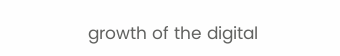growth of the digital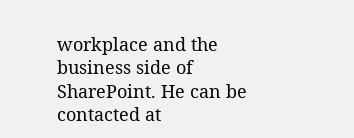workplace and the business side of SharePoint. He can be contacted at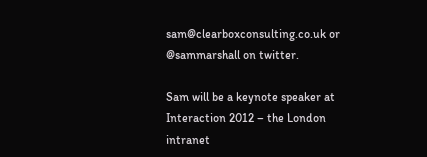sam@clearboxconsulting.co.uk or @sammarshall on twitter.

Sam will be a keynote speaker at Interaction 2012 – the London intranet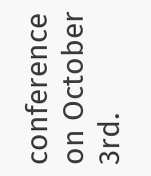conference on October 3rd.